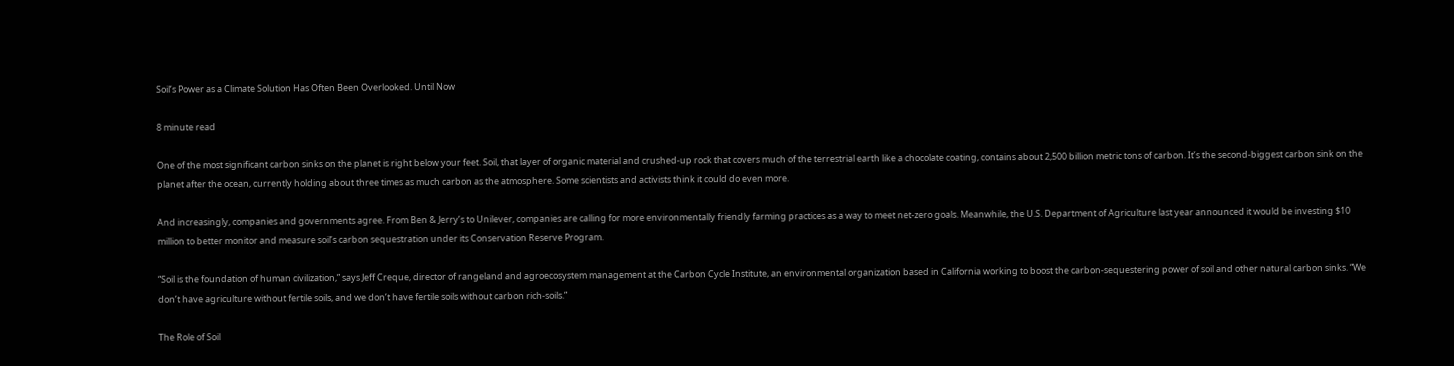Soil’s Power as a Climate Solution Has Often Been Overlooked. Until Now

8 minute read

One of the most significant carbon sinks on the planet is right below your feet. Soil, that layer of organic material and crushed-up rock that covers much of the terrestrial earth like a chocolate coating, contains about 2,500 billion metric tons of carbon. It’s the second-biggest carbon sink on the planet after the ocean, currently holding about three times as much carbon as the atmosphere. Some scientists and activists think it could do even more.

And increasingly, companies and governments agree. From Ben & Jerry’s to Unilever, companies are calling for more environmentally friendly farming practices as a way to meet net-zero goals. Meanwhile, the U.S. Department of Agriculture last year announced it would be investing $10 million to better monitor and measure soil’s carbon sequestration under its Conservation Reserve Program.

“Soil is the foundation of human civilization,” says Jeff Creque, director of rangeland and agroecosystem management at the Carbon Cycle Institute, an environmental organization based in California working to boost the carbon-sequestering power of soil and other natural carbon sinks. “We don’t have agriculture without fertile soils, and we don’t have fertile soils without carbon rich-soils.”

The Role of Soil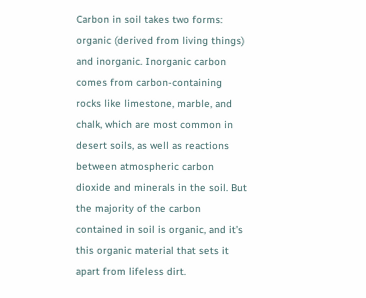Carbon in soil takes two forms: organic (derived from living things) and inorganic. Inorganic carbon comes from carbon-containing rocks like limestone, marble, and chalk, which are most common in desert soils, as well as reactions between atmospheric carbon dioxide and minerals in the soil. But the majority of the carbon contained in soil is organic, and it’s this organic material that sets it apart from lifeless dirt.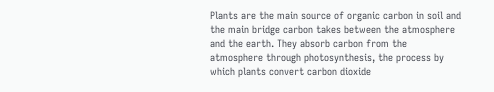Plants are the main source of organic carbon in soil and the main bridge carbon takes between the atmosphere and the earth. They absorb carbon from the atmosphere through photosynthesis, the process by which plants convert carbon dioxide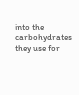into the carbohydrates they use for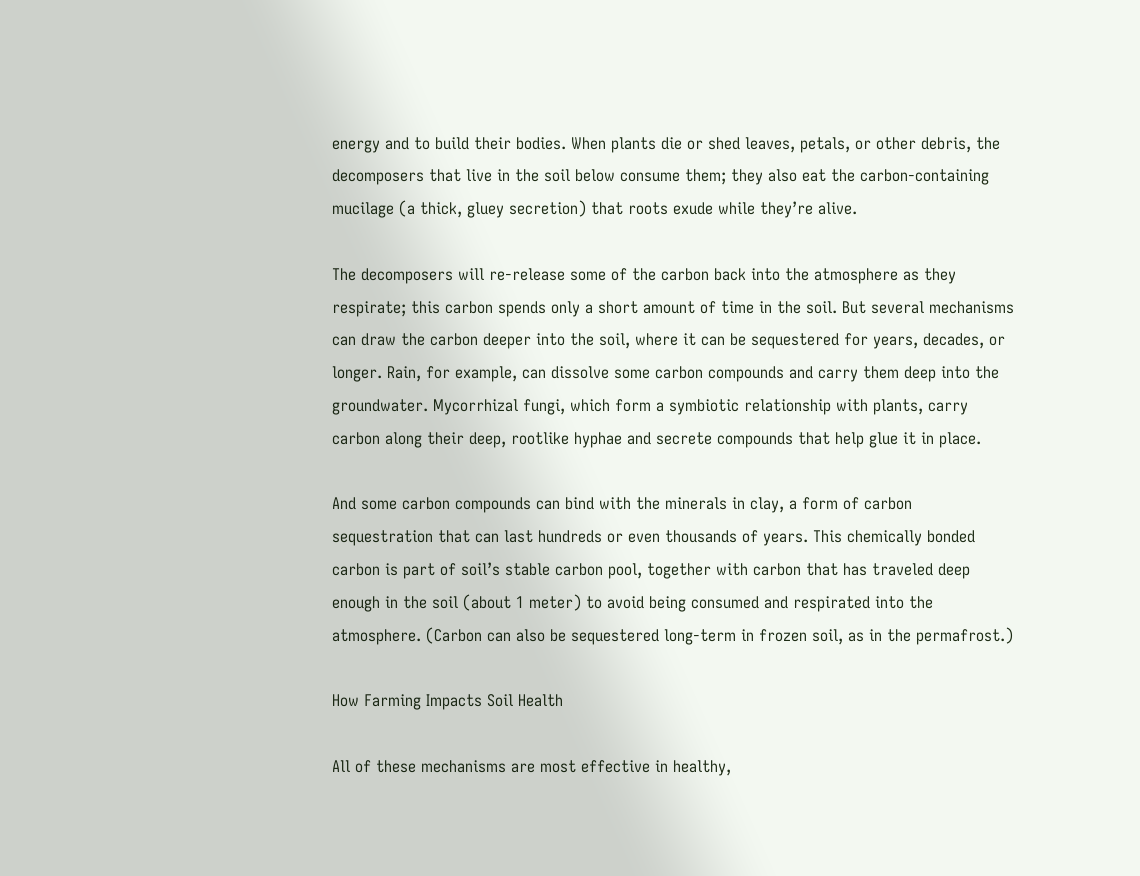energy and to build their bodies. When plants die or shed leaves, petals, or other debris, the decomposers that live in the soil below consume them; they also eat the carbon-containing mucilage (a thick, gluey secretion) that roots exude while they’re alive.

The decomposers will re-release some of the carbon back into the atmosphere as they respirate; this carbon spends only a short amount of time in the soil. But several mechanisms can draw the carbon deeper into the soil, where it can be sequestered for years, decades, or longer. Rain, for example, can dissolve some carbon compounds and carry them deep into the groundwater. Mycorrhizal fungi, which form a symbiotic relationship with plants, carry carbon along their deep, rootlike hyphae and secrete compounds that help glue it in place.

And some carbon compounds can bind with the minerals in clay, a form of carbon sequestration that can last hundreds or even thousands of years. This chemically bonded carbon is part of soil’s stable carbon pool, together with carbon that has traveled deep enough in the soil (about 1 meter) to avoid being consumed and respirated into the atmosphere. (Carbon can also be sequestered long-term in frozen soil, as in the permafrost.)

How Farming Impacts Soil Health

All of these mechanisms are most effective in healthy,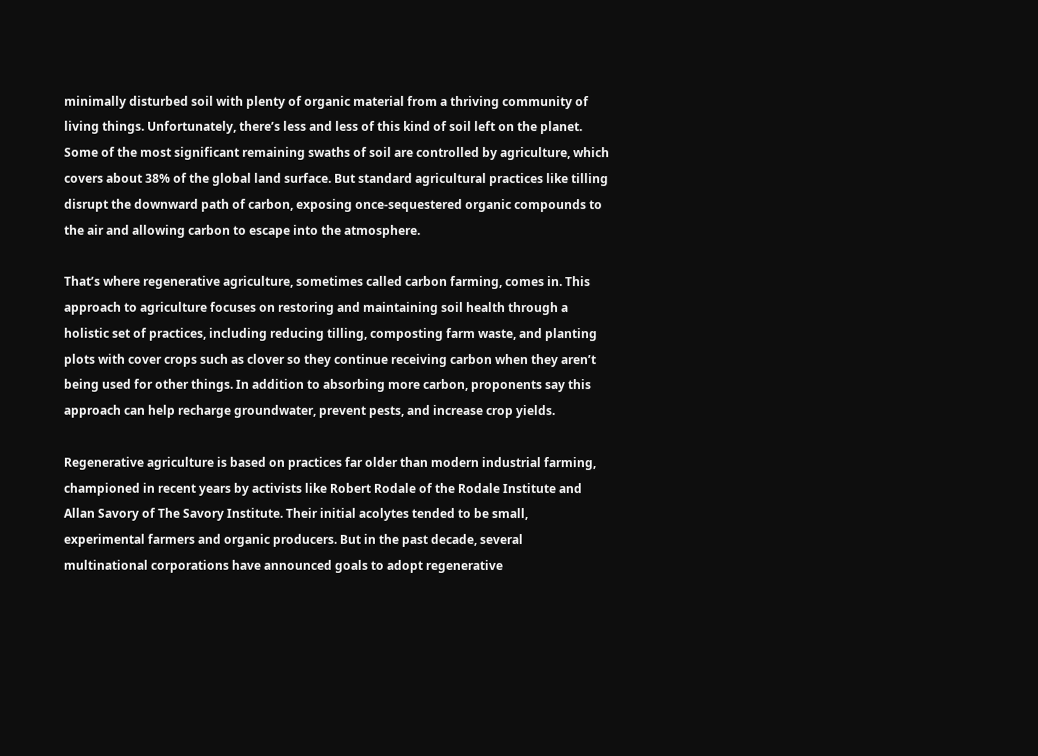minimally disturbed soil with plenty of organic material from a thriving community of living things. Unfortunately, there’s less and less of this kind of soil left on the planet. Some of the most significant remaining swaths of soil are controlled by agriculture, which covers about 38% of the global land surface. But standard agricultural practices like tilling disrupt the downward path of carbon, exposing once-sequestered organic compounds to the air and allowing carbon to escape into the atmosphere.

That’s where regenerative agriculture, sometimes called carbon farming, comes in. This approach to agriculture focuses on restoring and maintaining soil health through a holistic set of practices, including reducing tilling, composting farm waste, and planting plots with cover crops such as clover so they continue receiving carbon when they aren’t being used for other things. In addition to absorbing more carbon, proponents say this approach can help recharge groundwater, prevent pests, and increase crop yields.

Regenerative agriculture is based on practices far older than modern industrial farming, championed in recent years by activists like Robert Rodale of the Rodale Institute and Allan Savory of The Savory Institute. Their initial acolytes tended to be small, experimental farmers and organic producers. But in the past decade, several multinational corporations have announced goals to adopt regenerative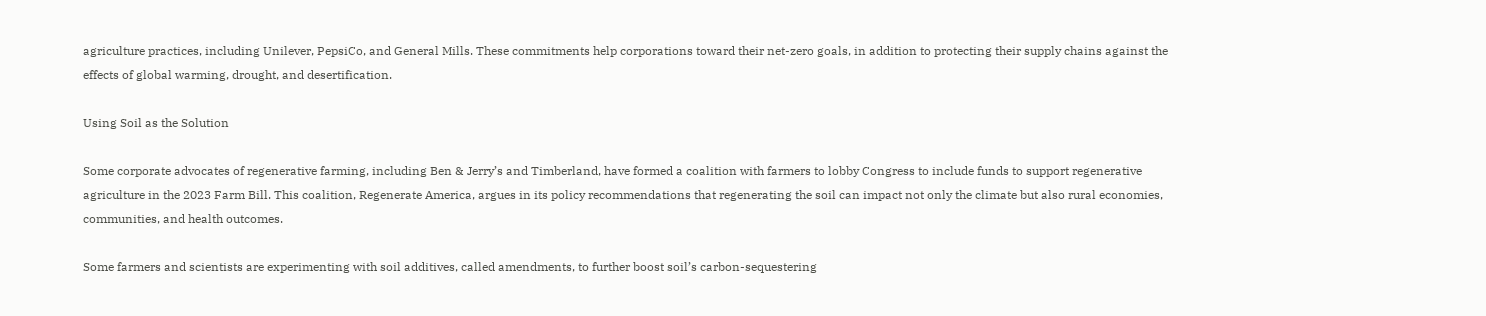agriculture practices, including Unilever, PepsiCo, and General Mills. These commitments help corporations toward their net-zero goals, in addition to protecting their supply chains against the effects of global warming, drought, and desertification.

Using Soil as the Solution

Some corporate advocates of regenerative farming, including Ben & Jerry’s and Timberland, have formed a coalition with farmers to lobby Congress to include funds to support regenerative agriculture in the 2023 Farm Bill. This coalition, Regenerate America, argues in its policy recommendations that regenerating the soil can impact not only the climate but also rural economies, communities, and health outcomes.

Some farmers and scientists are experimenting with soil additives, called amendments, to further boost soil’s carbon-sequestering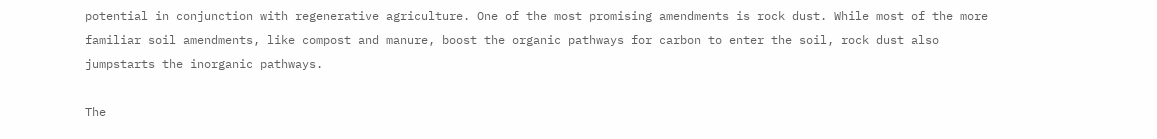potential in conjunction with regenerative agriculture. One of the most promising amendments is rock dust. While most of the more familiar soil amendments, like compost and manure, boost the organic pathways for carbon to enter the soil, rock dust also jumpstarts the inorganic pathways.

The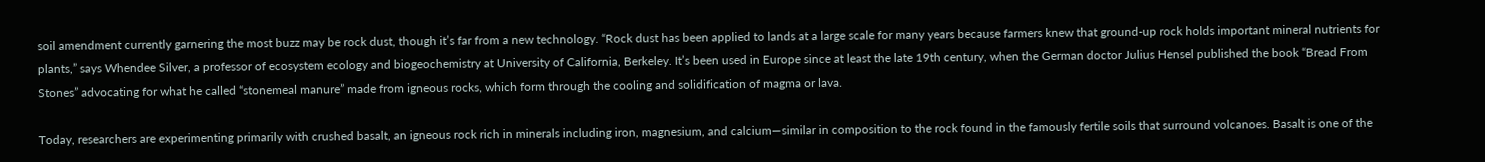soil amendment currently garnering the most buzz may be rock dust, though it’s far from a new technology. “Rock dust has been applied to lands at a large scale for many years because farmers knew that ground-up rock holds important mineral nutrients for plants,” says Whendee Silver, a professor of ecosystem ecology and biogeochemistry at University of California, Berkeley. It’s been used in Europe since at least the late 19th century, when the German doctor Julius Hensel published the book “Bread From Stones” advocating for what he called “stonemeal manure” made from igneous rocks, which form through the cooling and solidification of magma or lava.

Today, researchers are experimenting primarily with crushed basalt, an igneous rock rich in minerals including iron, magnesium, and calcium—similar in composition to the rock found in the famously fertile soils that surround volcanoes. Basalt is one of the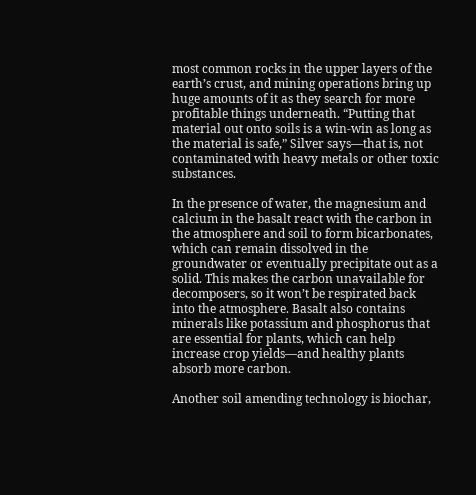most common rocks in the upper layers of the earth’s crust, and mining operations bring up huge amounts of it as they search for more profitable things underneath. “Putting that material out onto soils is a win-win as long as the material is safe,” Silver says—that is, not contaminated with heavy metals or other toxic substances.

In the presence of water, the magnesium and calcium in the basalt react with the carbon in the atmosphere and soil to form bicarbonates, which can remain dissolved in the groundwater or eventually precipitate out as a solid. This makes the carbon unavailable for decomposers, so it won’t be respirated back into the atmosphere. Basalt also contains minerals like potassium and phosphorus that are essential for plants, which can help increase crop yields—and healthy plants absorb more carbon.

Another soil amending technology is biochar,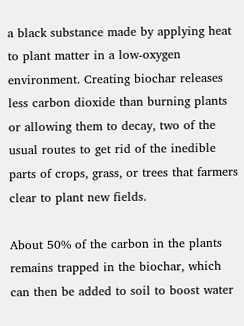a black substance made by applying heat to plant matter in a low-oxygen environment. Creating biochar releases less carbon dioxide than burning plants or allowing them to decay, two of the usual routes to get rid of the inedible parts of crops, grass, or trees that farmers clear to plant new fields.

About 50% of the carbon in the plants remains trapped in the biochar, which can then be added to soil to boost water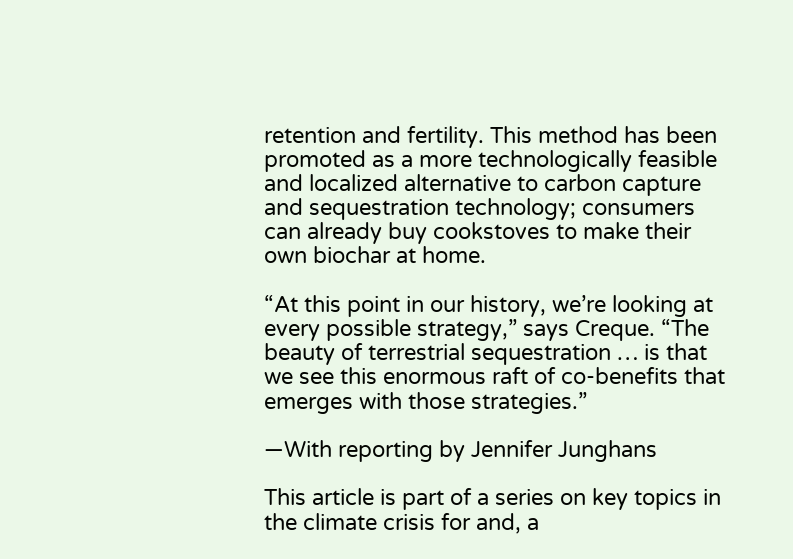retention and fertility. This method has been promoted as a more technologically feasible and localized alternative to carbon capture and sequestration technology; consumers can already buy cookstoves to make their own biochar at home.

“At this point in our history, we’re looking at every possible strategy,” says Creque. “The beauty of terrestrial sequestration … is that we see this enormous raft of co-benefits that emerges with those strategies.”

—With reporting by Jennifer Junghans

This article is part of a series on key topics in the climate crisis for and, a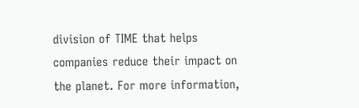division of TIME that helps companies reduce their impact on the planet. For more information,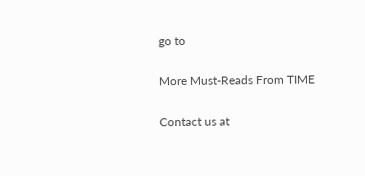go to

More Must-Reads From TIME

Contact us at